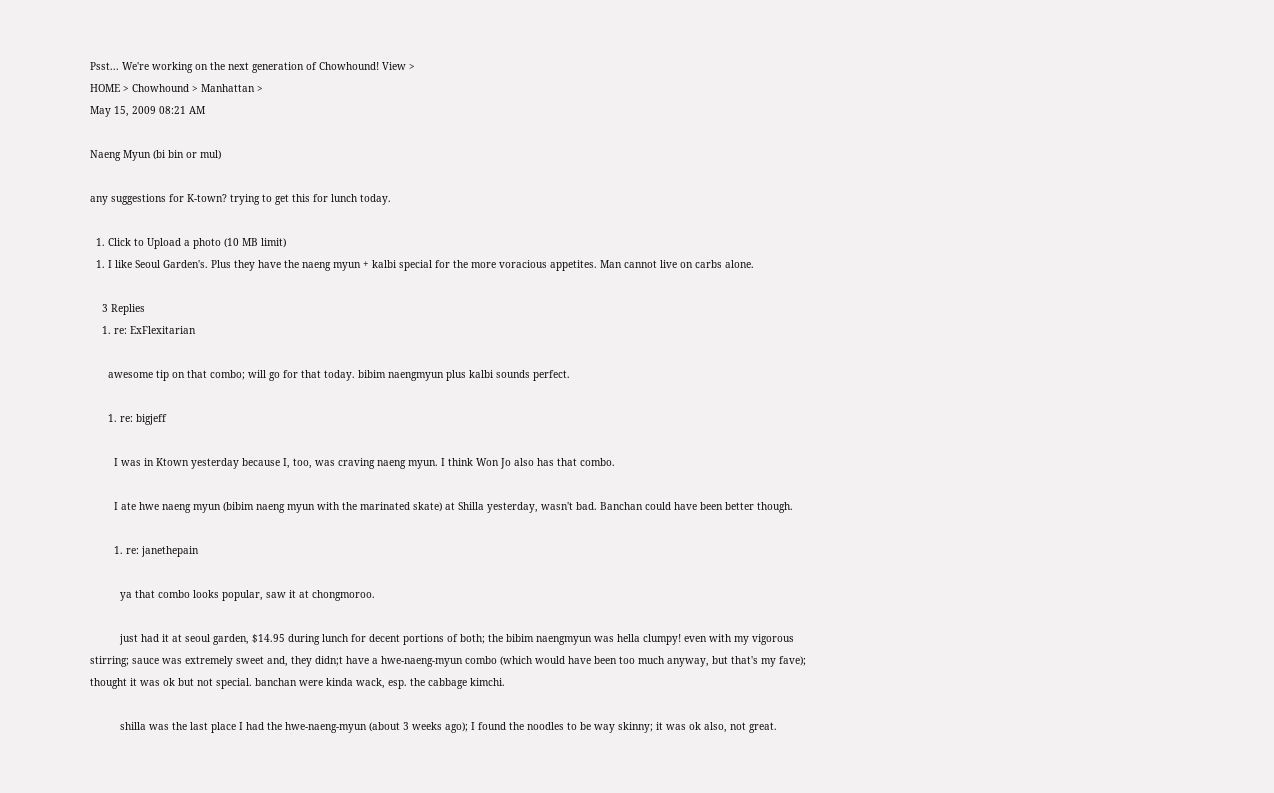Psst... We're working on the next generation of Chowhound! View >
HOME > Chowhound > Manhattan >
May 15, 2009 08:21 AM

Naeng Myun (bi bin or mul)

any suggestions for K-town? trying to get this for lunch today.

  1. Click to Upload a photo (10 MB limit)
  1. I like Seoul Garden's. Plus they have the naeng myun + kalbi special for the more voracious appetites. Man cannot live on carbs alone.

    3 Replies
    1. re: ExFlexitarian

      awesome tip on that combo; will go for that today. bibim naengmyun plus kalbi sounds perfect.

      1. re: bigjeff

        I was in Ktown yesterday because I, too, was craving naeng myun. I think Won Jo also has that combo.

        I ate hwe naeng myun (bibim naeng myun with the marinated skate) at Shilla yesterday, wasn't bad. Banchan could have been better though.

        1. re: janethepain

          ya that combo looks popular, saw it at chongmoroo.

          just had it at seoul garden, $14.95 during lunch for decent portions of both; the bibim naengmyun was hella clumpy! even with my vigorous stirring; sauce was extremely sweet and, they didn;t have a hwe-naeng-myun combo (which would have been too much anyway, but that's my fave); thought it was ok but not special. banchan were kinda wack, esp. the cabbage kimchi.

          shilla was the last place I had the hwe-naeng-myun (about 3 weeks ago); I found the noodles to be way skinny; it was ok also, not great.